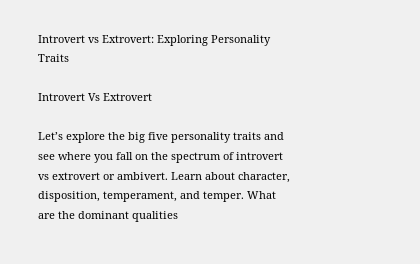Introvert vs Extrovert: Exploring Personality Traits

Introvert Vs Extrovert

Let’s explore the big five personality traits and see where you fall on the spectrum of introvert vs extrovert or ambivert. Learn about character, disposition, temperament, and temper. What are the dominant qualities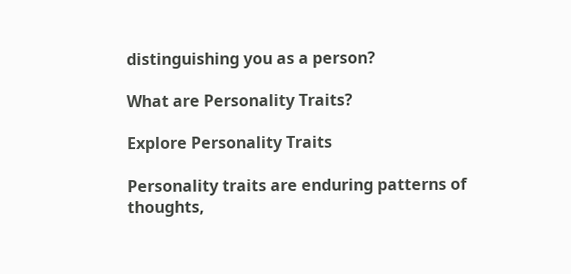distinguishing you as a person?

What are Personality Traits?

Explore Personality Traits

Personality traits are enduring patterns of thoughts,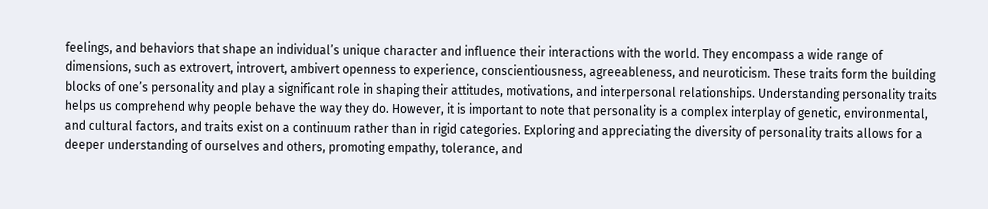feelings, and behaviors that shape an individual’s unique character and influence their interactions with the world. They encompass a wide range of dimensions, such as extrovert, introvert, ambivert openness to experience, conscientiousness, agreeableness, and neuroticism. These traits form the building blocks of one’s personality and play a significant role in shaping their attitudes, motivations, and interpersonal relationships. Understanding personality traits helps us comprehend why people behave the way they do. However, it is important to note that personality is a complex interplay of genetic, environmental, and cultural factors, and traits exist on a continuum rather than in rigid categories. Exploring and appreciating the diversity of personality traits allows for a deeper understanding of ourselves and others, promoting empathy, tolerance, and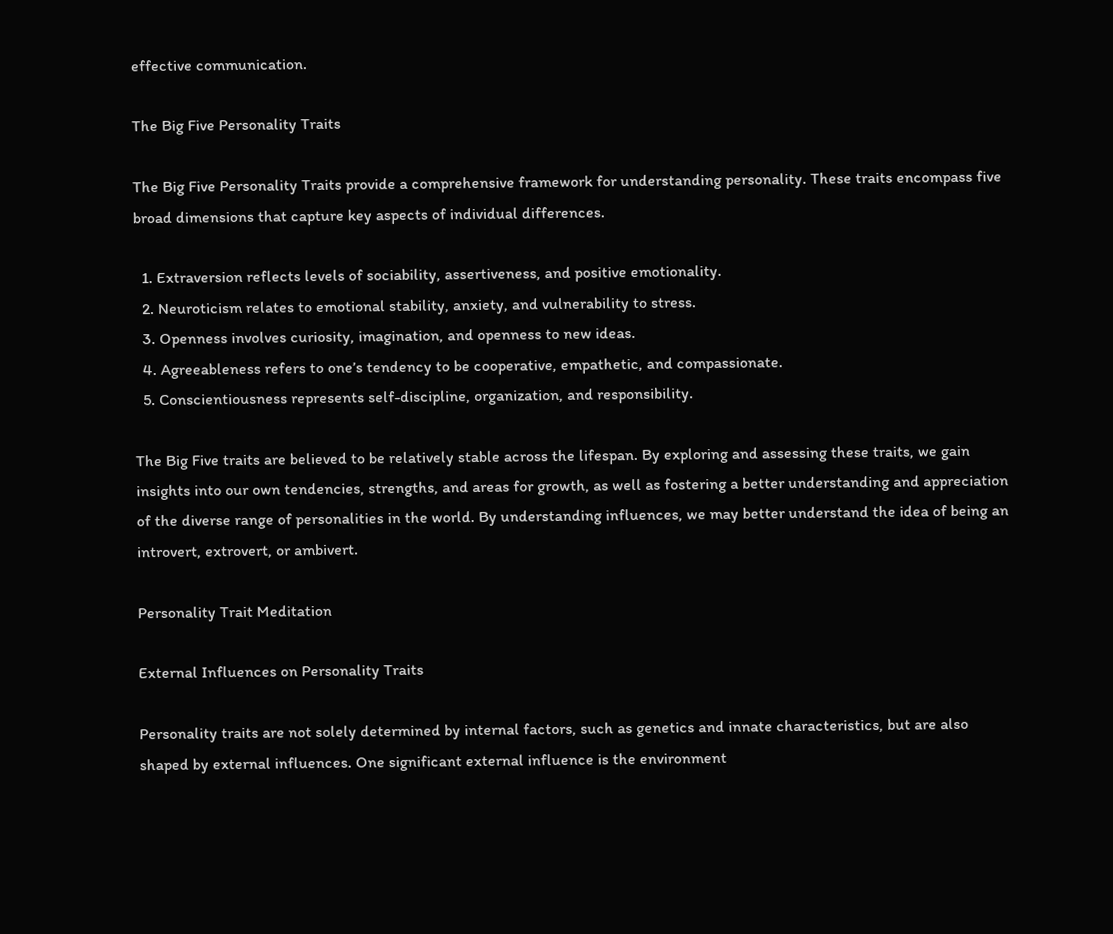effective communication.

The Big Five Personality Traits

The Big Five Personality Traits provide a comprehensive framework for understanding personality. These traits encompass five broad dimensions that capture key aspects of individual differences.

  1. Extraversion reflects levels of sociability, assertiveness, and positive emotionality.
  2. Neuroticism relates to emotional stability, anxiety, and vulnerability to stress.
  3. Openness involves curiosity, imagination, and openness to new ideas.
  4. Agreeableness refers to one’s tendency to be cooperative, empathetic, and compassionate.
  5. Conscientiousness represents self-discipline, organization, and responsibility.

The Big Five traits are believed to be relatively stable across the lifespan. By exploring and assessing these traits, we gain insights into our own tendencies, strengths, and areas for growth, as well as fostering a better understanding and appreciation of the diverse range of personalities in the world. By understanding influences, we may better understand the idea of being an introvert, extrovert, or ambivert.

Personality Trait Meditation

External Influences on Personality Traits

Personality traits are not solely determined by internal factors, such as genetics and innate characteristics, but are also shaped by external influences. One significant external influence is the environment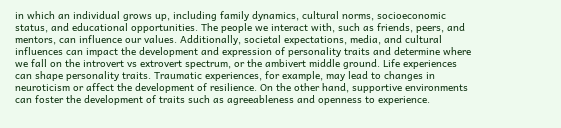in which an individual grows up, including family dynamics, cultural norms, socioeconomic status, and educational opportunities. The people we interact with, such as friends, peers, and mentors, can influence our values. Additionally, societal expectations, media, and cultural influences can impact the development and expression of personality traits and determine where we fall on the introvert vs extrovert spectrum, or the ambivert middle ground. Life experiences can shape personality traits. Traumatic experiences, for example, may lead to changes in neuroticism or affect the development of resilience. On the other hand, supportive environments can foster the development of traits such as agreeableness and openness to experience.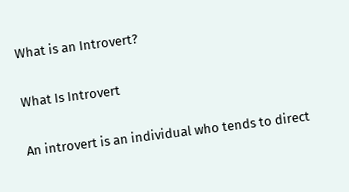What is an Introvert?

What Is Introvert

An introvert is an individual who tends to direct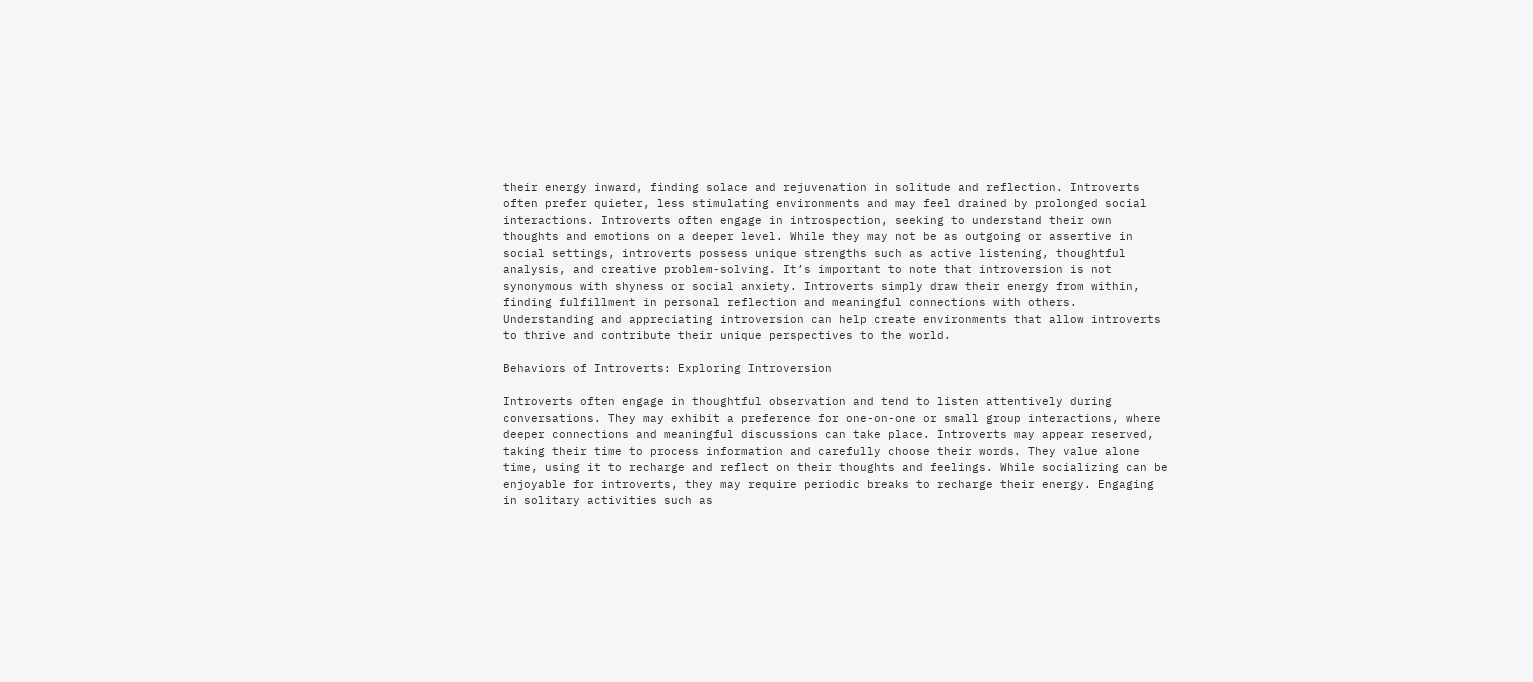their energy inward, finding solace and rejuvenation in solitude and reflection. Introverts often prefer quieter, less stimulating environments and may feel drained by prolonged social interactions. Introverts often engage in introspection, seeking to understand their own thoughts and emotions on a deeper level. While they may not be as outgoing or assertive in social settings, introverts possess unique strengths such as active listening, thoughtful analysis, and creative problem-solving. It’s important to note that introversion is not synonymous with shyness or social anxiety. Introverts simply draw their energy from within, finding fulfillment in personal reflection and meaningful connections with others. Understanding and appreciating introversion can help create environments that allow introverts to thrive and contribute their unique perspectives to the world.

Behaviors of Introverts: Exploring Introversion

Introverts often engage in thoughtful observation and tend to listen attentively during conversations. They may exhibit a preference for one-on-one or small group interactions, where deeper connections and meaningful discussions can take place. Introverts may appear reserved, taking their time to process information and carefully choose their words. They value alone time, using it to recharge and reflect on their thoughts and feelings. While socializing can be enjoyable for introverts, they may require periodic breaks to recharge their energy. Engaging in solitary activities such as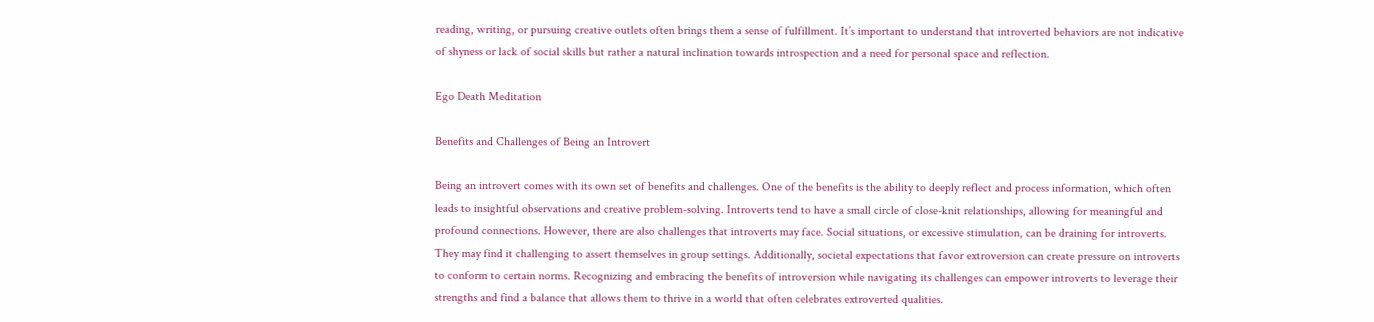reading, writing, or pursuing creative outlets often brings them a sense of fulfillment. It’s important to understand that introverted behaviors are not indicative of shyness or lack of social skills but rather a natural inclination towards introspection and a need for personal space and reflection.

Ego Death Meditation

Benefits and Challenges of Being an Introvert

Being an introvert comes with its own set of benefits and challenges. One of the benefits is the ability to deeply reflect and process information, which often leads to insightful observations and creative problem-solving. Introverts tend to have a small circle of close-knit relationships, allowing for meaningful and profound connections. However, there are also challenges that introverts may face. Social situations, or excessive stimulation, can be draining for introverts. They may find it challenging to assert themselves in group settings. Additionally, societal expectations that favor extroversion can create pressure on introverts to conform to certain norms. Recognizing and embracing the benefits of introversion while navigating its challenges can empower introverts to leverage their strengths and find a balance that allows them to thrive in a world that often celebrates extroverted qualities.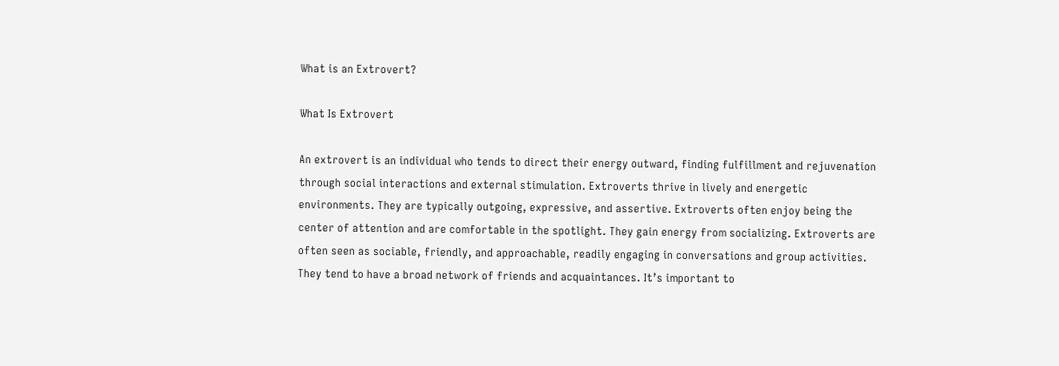What is an Extrovert?

What Is Extrovert

An extrovert is an individual who tends to direct their energy outward, finding fulfillment and rejuvenation through social interactions and external stimulation. Extroverts thrive in lively and energetic environments. They are typically outgoing, expressive, and assertive. Extroverts often enjoy being the center of attention and are comfortable in the spotlight. They gain energy from socializing. Extroverts are often seen as sociable, friendly, and approachable, readily engaging in conversations and group activities. They tend to have a broad network of friends and acquaintances. It’s important to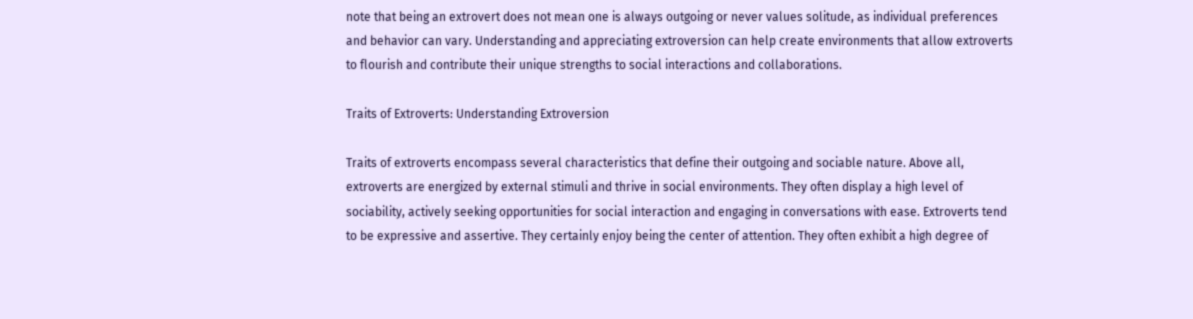note that being an extrovert does not mean one is always outgoing or never values solitude, as individual preferences and behavior can vary. Understanding and appreciating extroversion can help create environments that allow extroverts to flourish and contribute their unique strengths to social interactions and collaborations.

Traits of Extroverts: Understanding Extroversion

Traits of extroverts encompass several characteristics that define their outgoing and sociable nature. Above all, extroverts are energized by external stimuli and thrive in social environments. They often display a high level of sociability, actively seeking opportunities for social interaction and engaging in conversations with ease. Extroverts tend to be expressive and assertive. They certainly enjoy being the center of attention. They often exhibit a high degree of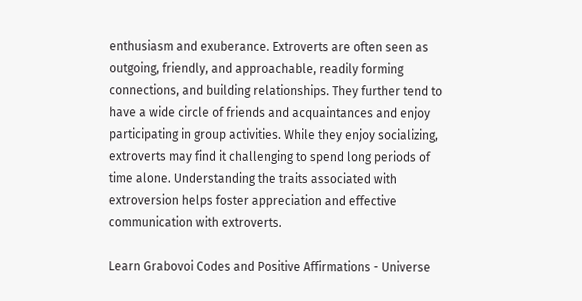enthusiasm and exuberance. Extroverts are often seen as outgoing, friendly, and approachable, readily forming connections, and building relationships. They further tend to have a wide circle of friends and acquaintances and enjoy participating in group activities. While they enjoy socializing, extroverts may find it challenging to spend long periods of time alone. Understanding the traits associated with extroversion helps foster appreciation and effective communication with extroverts.

Learn Grabovoi Codes and Positive Affirmations - Universe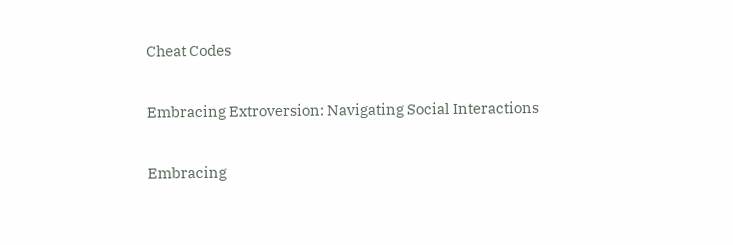Cheat Codes

Embracing Extroversion: Navigating Social Interactions

Embracing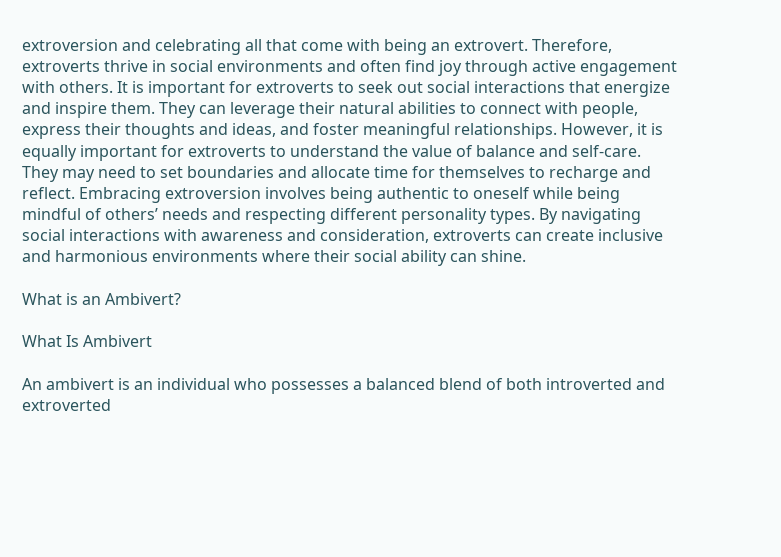extroversion and celebrating all that come with being an extrovert. Therefore, extroverts thrive in social environments and often find joy through active engagement with others. It is important for extroverts to seek out social interactions that energize and inspire them. They can leverage their natural abilities to connect with people, express their thoughts and ideas, and foster meaningful relationships. However, it is equally important for extroverts to understand the value of balance and self-care. They may need to set boundaries and allocate time for themselves to recharge and reflect. Embracing extroversion involves being authentic to oneself while being mindful of others’ needs and respecting different personality types. By navigating social interactions with awareness and consideration, extroverts can create inclusive and harmonious environments where their social ability can shine.

What is an Ambivert?

What Is Ambivert

An ambivert is an individual who possesses a balanced blend of both introverted and extroverted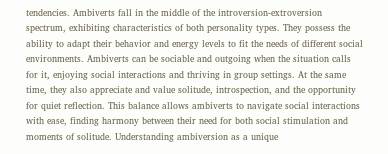tendencies. Ambiverts fall in the middle of the introversion-extroversion spectrum, exhibiting characteristics of both personality types. They possess the ability to adapt their behavior and energy levels to fit the needs of different social environments. Ambiverts can be sociable and outgoing when the situation calls for it, enjoying social interactions and thriving in group settings. At the same time, they also appreciate and value solitude, introspection, and the opportunity for quiet reflection. This balance allows ambiverts to navigate social interactions with ease, finding harmony between their need for both social stimulation and moments of solitude. Understanding ambiversion as a unique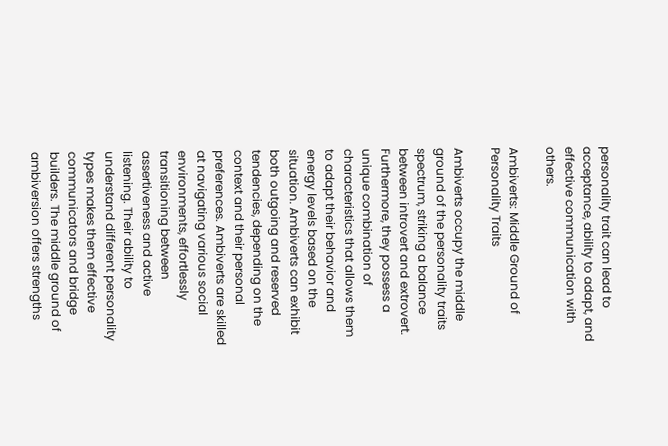personality trait can lead to acceptance, ability to adapt, and effective communication with others.

Ambiverts: Middle Ground of Personality Traits

Ambiverts occupy the middle ground of the personality traits spectrum, striking a balance between introvert and extrovert. Furthermore, they possess a unique combination of characteristics that allows them to adapt their behavior and energy levels based on the situation. Ambiverts can exhibit both outgoing and reserved tendencies, depending on the context and their personal preferences. Ambiverts are skilled at navigating various social environments, effortlessly transitioning between assertiveness and active listening. Their ability to understand different personality types makes them effective communicators and bridge builders. The middle ground of ambiversion offers strengths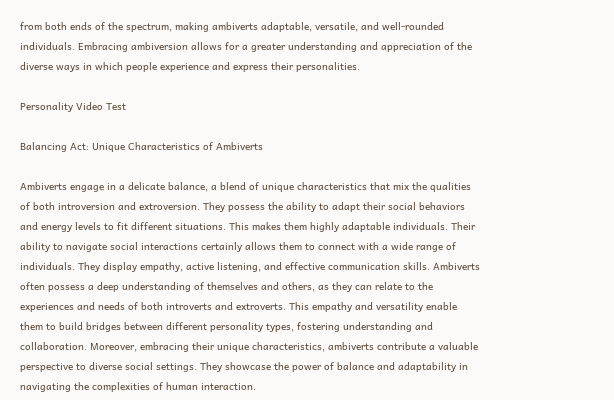from both ends of the spectrum, making ambiverts adaptable, versatile, and well-rounded individuals. Embracing ambiversion allows for a greater understanding and appreciation of the diverse ways in which people experience and express their personalities.

Personality Video Test

Balancing Act: Unique Characteristics of Ambiverts

Ambiverts engage in a delicate balance, a blend of unique characteristics that mix the qualities of both introversion and extroversion. They possess the ability to adapt their social behaviors and energy levels to fit different situations. This makes them highly adaptable individuals. Their ability to navigate social interactions certainly allows them to connect with a wide range of individuals. They display empathy, active listening, and effective communication skills. Ambiverts often possess a deep understanding of themselves and others, as they can relate to the experiences and needs of both introverts and extroverts. This empathy and versatility enable them to build bridges between different personality types, fostering understanding and collaboration. Moreover, embracing their unique characteristics, ambiverts contribute a valuable perspective to diverse social settings. They showcase the power of balance and adaptability in navigating the complexities of human interaction.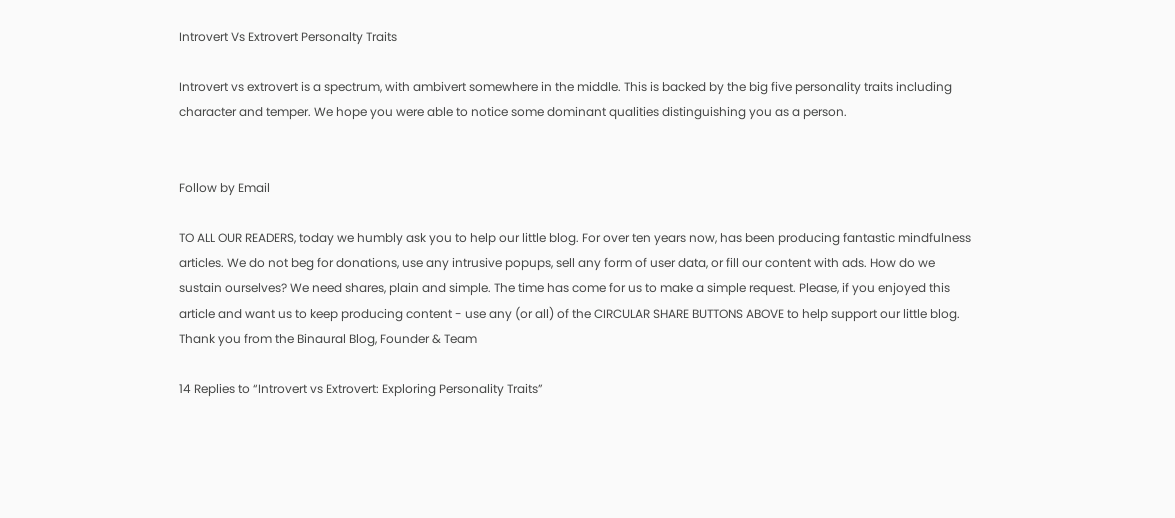Introvert Vs Extrovert Personalty Traits

Introvert vs extrovert is a spectrum, with ambivert somewhere in the middle. This is backed by the big five personality traits including character and temper. We hope you were able to notice some dominant qualities distinguishing you as a person.


Follow by Email

TO ALL OUR READERS, today we humbly ask you to help our little blog. For over ten years now, has been producing fantastic mindfulness articles. We do not beg for donations, use any intrusive popups, sell any form of user data, or fill our content with ads. How do we sustain ourselves? We need shares, plain and simple. The time has come for us to make a simple request. Please, if you enjoyed this article and want us to keep producing content - use any (or all) of the CIRCULAR SHARE BUTTONS ABOVE to help support our little blog. Thank you from the Binaural Blog, Founder & Team

14 Replies to “Introvert vs Extrovert: Exploring Personality Traits”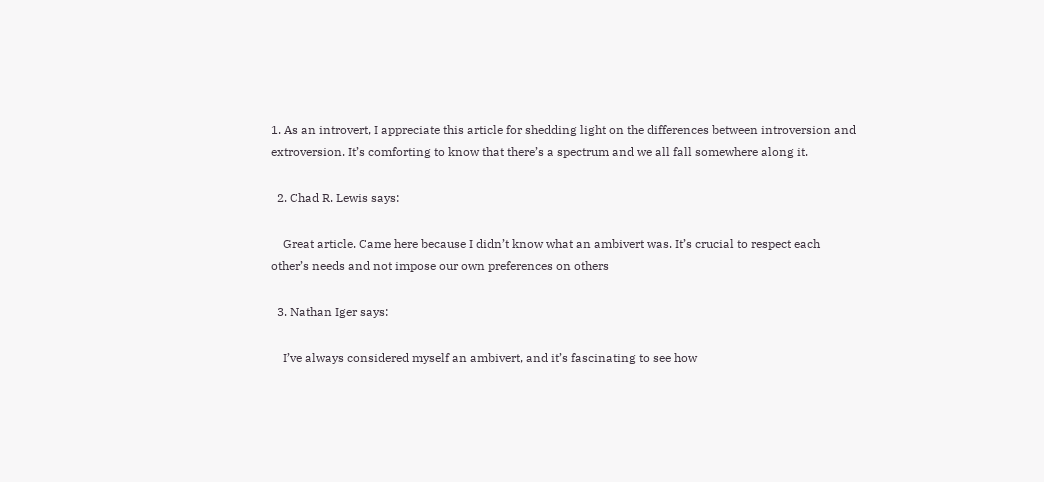1. As an introvert, I appreciate this article for shedding light on the differences between introversion and extroversion. It’s comforting to know that there’s a spectrum and we all fall somewhere along it.

  2. Chad R. Lewis says:

    Great article. Came here because I didn’t know what an ambivert was. It’s crucial to respect each other’s needs and not impose our own preferences on others

  3. Nathan Iger says:

    I’ve always considered myself an ambivert, and it’s fascinating to see how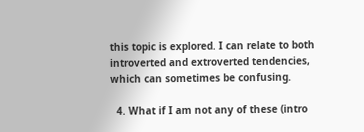this topic is explored. I can relate to both introverted and extroverted tendencies, which can sometimes be confusing.

  4. What if I am not any of these (intro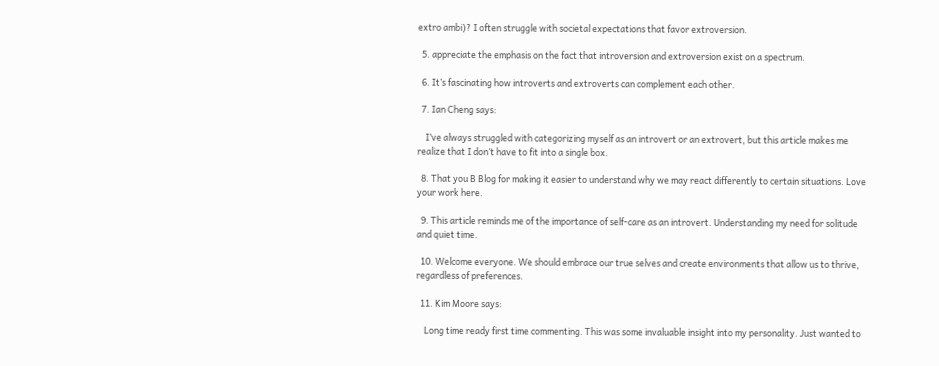extro ambi)? I often struggle with societal expectations that favor extroversion.

  5. appreciate the emphasis on the fact that introversion and extroversion exist on a spectrum.

  6. It’s fascinating how introverts and extroverts can complement each other.

  7. Ian Cheng says:

    I’ve always struggled with categorizing myself as an introvert or an extrovert, but this article makes me realize that I don’t have to fit into a single box.

  8. That you B Blog for making it easier to understand why we may react differently to certain situations. Love your work here.

  9. This article reminds me of the importance of self-care as an introvert. Understanding my need for solitude and quiet time.

  10. Welcome everyone. We should embrace our true selves and create environments that allow us to thrive, regardless of preferences.

  11. Kim Moore says:

    Long time ready first time commenting. This was some invaluable insight into my personality. Just wanted to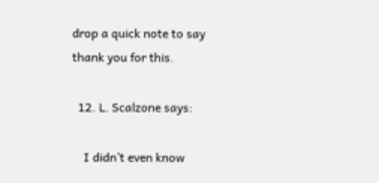drop a quick note to say thank you for this.

  12. L. Scalzone says:

    I didn’t even know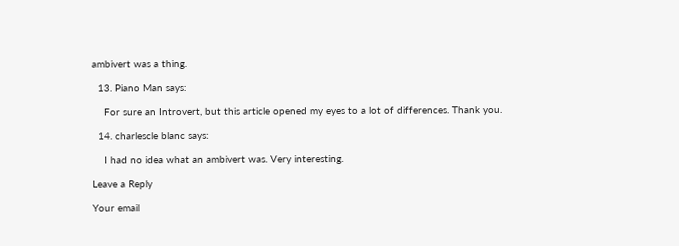ambivert was a thing.

  13. Piano Man says:

    For sure an Introvert, but this article opened my eyes to a lot of differences. Thank you.

  14. charlescle blanc says:

    I had no idea what an ambivert was. Very interesting.

Leave a Reply

Your email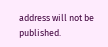address will not be published.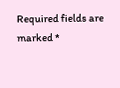Required fields are marked *